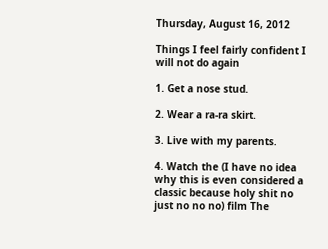Thursday, August 16, 2012

Things I feel fairly confident I will not do again

1. Get a nose stud.

2. Wear a ra-ra skirt.

3. Live with my parents.

4. Watch the (I have no idea why this is even considered a classic because holy shit no just no no no) film The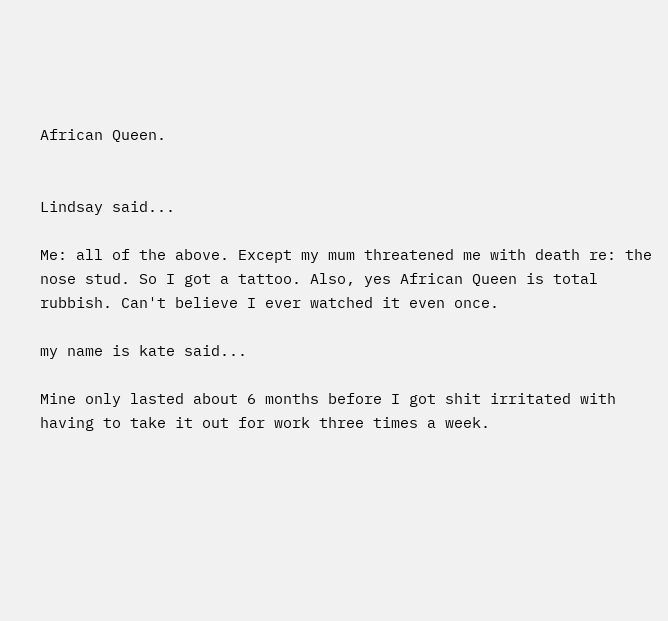African Queen.


Lindsay said...

Me: all of the above. Except my mum threatened me with death re: the nose stud. So I got a tattoo. Also, yes African Queen is total rubbish. Can't believe I ever watched it even once.

my name is kate said...

Mine only lasted about 6 months before I got shit irritated with having to take it out for work three times a week.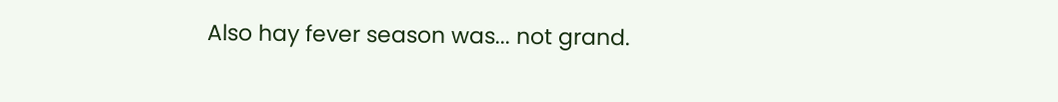Also hay fever season was... not grand.